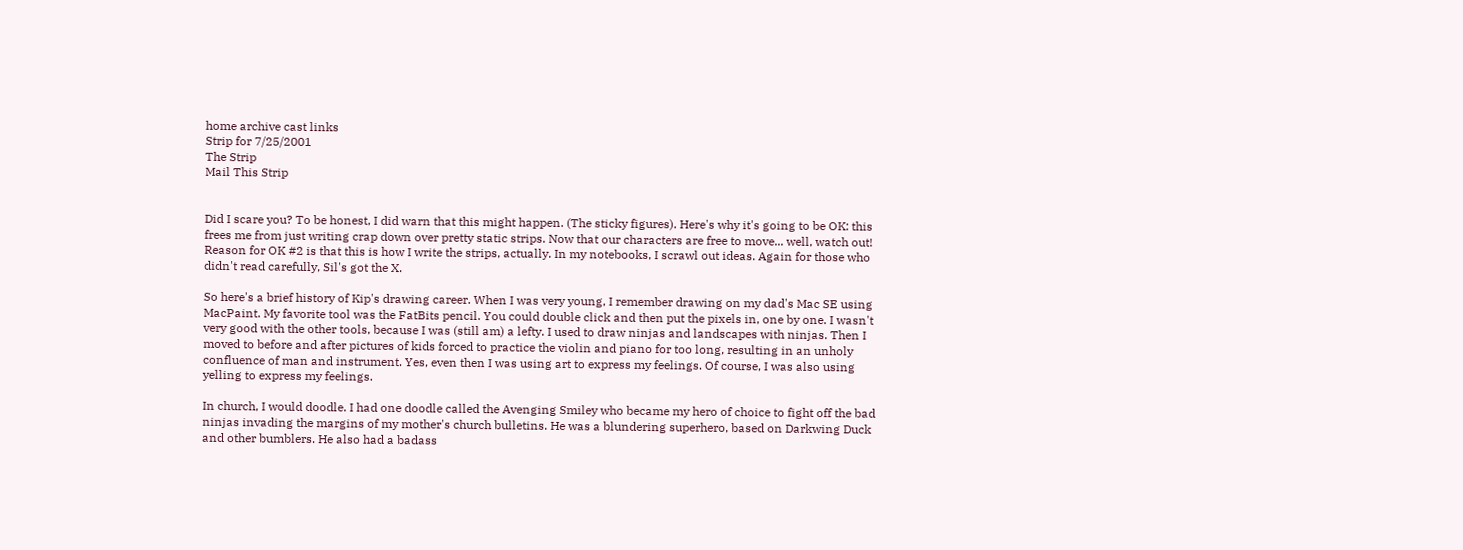home archive cast links
Strip for 7/25/2001
The Strip
Mail This Strip


Did I scare you? To be honest, I did warn that this might happen. (The sticky figures). Here's why it's going to be OK: this frees me from just writing crap down over pretty static strips. Now that our characters are free to move... well, watch out! Reason for OK #2 is that this is how I write the strips, actually. In my notebooks, I scrawl out ideas. Again for those who didn't read carefully, Sil's got the X.

So here's a brief history of Kip's drawing career. When I was very young, I remember drawing on my dad's Mac SE using MacPaint. My favorite tool was the FatBits pencil. You could double click and then put the pixels in, one by one. I wasn't very good with the other tools, because I was (still am) a lefty. I used to draw ninjas and landscapes with ninjas. Then I moved to before and after pictures of kids forced to practice the violin and piano for too long, resulting in an unholy confluence of man and instrument. Yes, even then I was using art to express my feelings. Of course, I was also using yelling to express my feelings.

In church, I would doodle. I had one doodle called the Avenging Smiley who became my hero of choice to fight off the bad ninjas invading the margins of my mother's church bulletins. He was a blundering superhero, based on Darkwing Duck and other bumblers. He also had a badass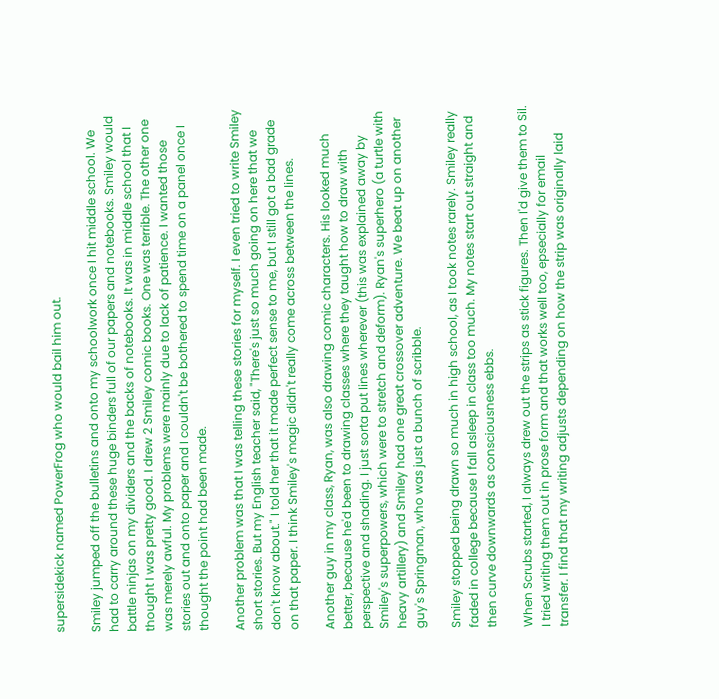supersidekick named PowerFrog who would bail him out.

Smiley jumped off the bulletins and onto my schoolwork once I hit middle school. We had to carry around these huge binders full of our papers and notebooks. Smiley would battle ninjas on my dividers and the backs of notebooks. It was in middle school that I thought I was pretty good. I drew 2 Smiley comic books. One was terrible. The other one was merely awful. My problems were mainly due to lack of patience. I wanted those stories out and onto paper and I couldn't be bothered to spend time on a panel once I thought the point had been made.

Another problem was that I was telling these stories for myself. I even tried to write Smiley short stories. But my English teacher said, "There's just so much going on here that we don't know about." I told her that it made perfect sense to me, but I still got a bad grade on that paper. I think Smiley's magic didn't really come across between the lines.

Another guy in my class, Ryan, was also drawing comic characters. His looked much better, because he'd been to drawing classes where they taught how to draw with perspective and shading. I just sorta put lines wherever (this was explained away by Smiley's superpowers, which were to stretch and deform). Ryan's superhero (a turtle with heavy artillery) and Smiley had one great crossover adventure. We beat up on another guy's Springman, who was just a bunch of scribble.

Smiley stopped being drawn so much in high school, as I took notes rarely. Smiley really faded in college because I fall asleep in class too much. My notes start out straight and then curve downwards as consciousness ebbs.

When Scrubs started, I always drew out the strips as stick figures. Then I'd give them to Sil. I tried writing them out in prose form and that works well too, epsecially for email transfer. I find that my writing adjusts depending on how the strip was originally laid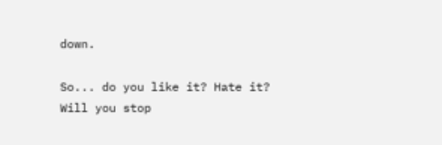down.

So... do you like it? Hate it? Will you stop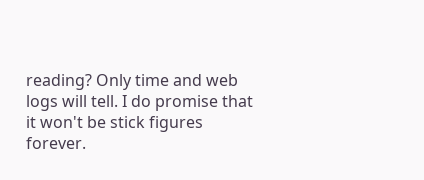reading? Only time and web logs will tell. I do promise that it won't be stick figures forever.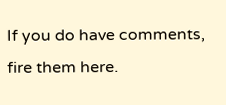If you do have comments, fire them here.